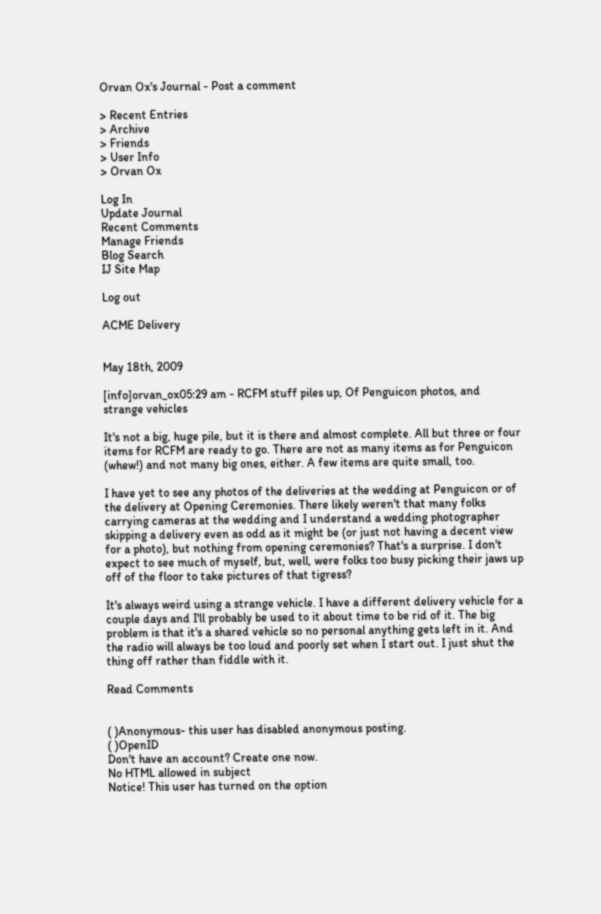Orvan Ox's Journal - Post a comment

> Recent Entries
> Archive
> Friends
> User Info
> Orvan Ox

Log In
Update Journal
Recent Comments
Manage Friends
Blog Search
IJ Site Map

Log out

ACME Delivery


May 18th, 2009

[info]orvan_ox05:29 am - RCFM stuff piles up, Of Penguicon photos, and strange vehicles

It's not a big, huge pile, but it is there and almost complete. All but three or four items for RCFM are ready to go. There are not as many items as for Penguicon (whew!) and not many big ones, either. A few items are quite small, too.

I have yet to see any photos of the deliveries at the wedding at Penguicon or of the delivery at Opening Ceremonies. There likely weren't that many folks carrying cameras at the wedding and I understand a wedding photographer skipping a delivery even as odd as it might be (or just not having a decent view for a photo), but nothing from opening ceremonies? That's a surprise. I don't expect to see much of myself, but, well, were folks too busy picking their jaws up off of the floor to take pictures of that tigress?

It's always weird using a strange vehicle. I have a different delivery vehicle for a couple days and I'll probably be used to it about time to be rid of it. The big problem is that it's a shared vehicle so no personal anything gets left in it. And the radio will always be too loud and poorly set when I start out. I just shut the thing off rather than fiddle with it.

Read Comments


( )Anonymous- this user has disabled anonymous posting.
( )OpenID
Don't have an account? Create one now.
No HTML allowed in subject
Notice! This user has turned on the option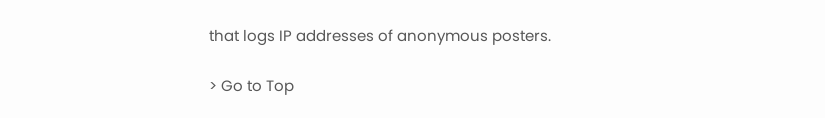that logs IP addresses of anonymous posters.

> Go to Top